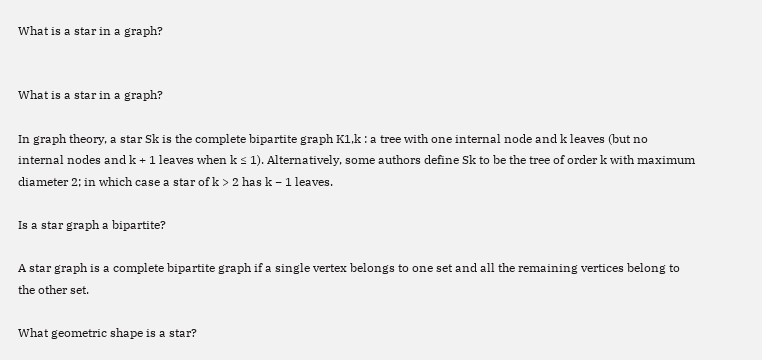What is a star in a graph?


What is a star in a graph?

In graph theory, a star Sk is the complete bipartite graph K1,k : a tree with one internal node and k leaves (but no internal nodes and k + 1 leaves when k ≤ 1). Alternatively, some authors define Sk to be the tree of order k with maximum diameter 2; in which case a star of k > 2 has k − 1 leaves.

Is a star graph a bipartite?

A star graph is a complete bipartite graph if a single vertex belongs to one set and all the remaining vertices belong to the other set.

What geometric shape is a star?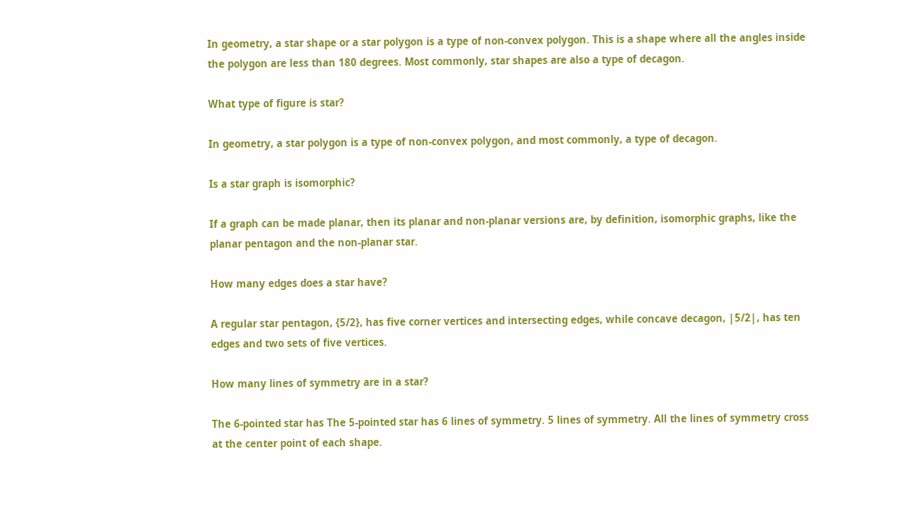In geometry, a star shape or a star polygon is a type of non-convex polygon. This is a shape where all the angles inside the polygon are less than 180 degrees. Most commonly, star shapes are also a type of decagon.

What type of figure is star?

In geometry, a star polygon is a type of non-convex polygon, and most commonly, a type of decagon.

Is a star graph is isomorphic?

If a graph can be made planar, then its planar and non-planar versions are, by definition, isomorphic graphs, like the planar pentagon and the non-planar star.

How many edges does a star have?

A regular star pentagon, {5/2}, has five corner vertices and intersecting edges, while concave decagon, |5/2|, has ten edges and two sets of five vertices.

How many lines of symmetry are in a star?

The 6-pointed star has The 5-pointed star has 6 lines of symmetry. 5 lines of symmetry. All the lines of symmetry cross at the center point of each shape.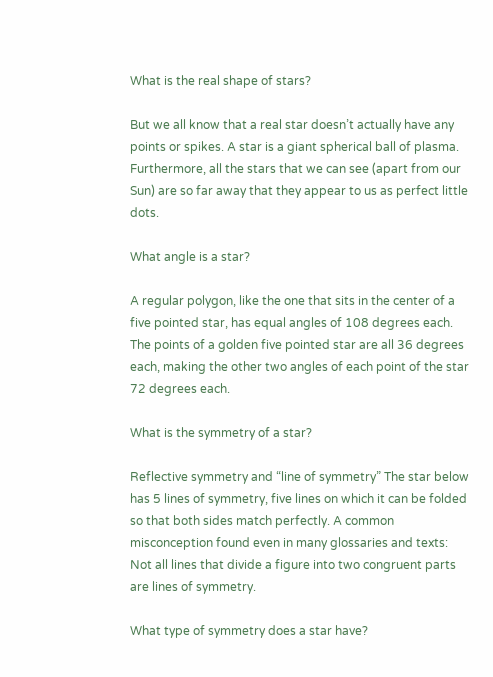What is the real shape of stars?

But we all know that a real star doesn’t actually have any points or spikes. A star is a giant spherical ball of plasma. Furthermore, all the stars that we can see (apart from our Sun) are so far away that they appear to us as perfect little dots.

What angle is a star?

A regular polygon, like the one that sits in the center of a five pointed star, has equal angles of 108 degrees each. The points of a golden five pointed star are all 36 degrees each, making the other two angles of each point of the star 72 degrees each.

What is the symmetry of a star?

Reflective symmetry and “line of symmetry” The star below has 5 lines of symmetry, five lines on which it can be folded so that both sides match perfectly. A common misconception found even in many glossaries and texts: Not all lines that divide a figure into two congruent parts are lines of symmetry.

What type of symmetry does a star have?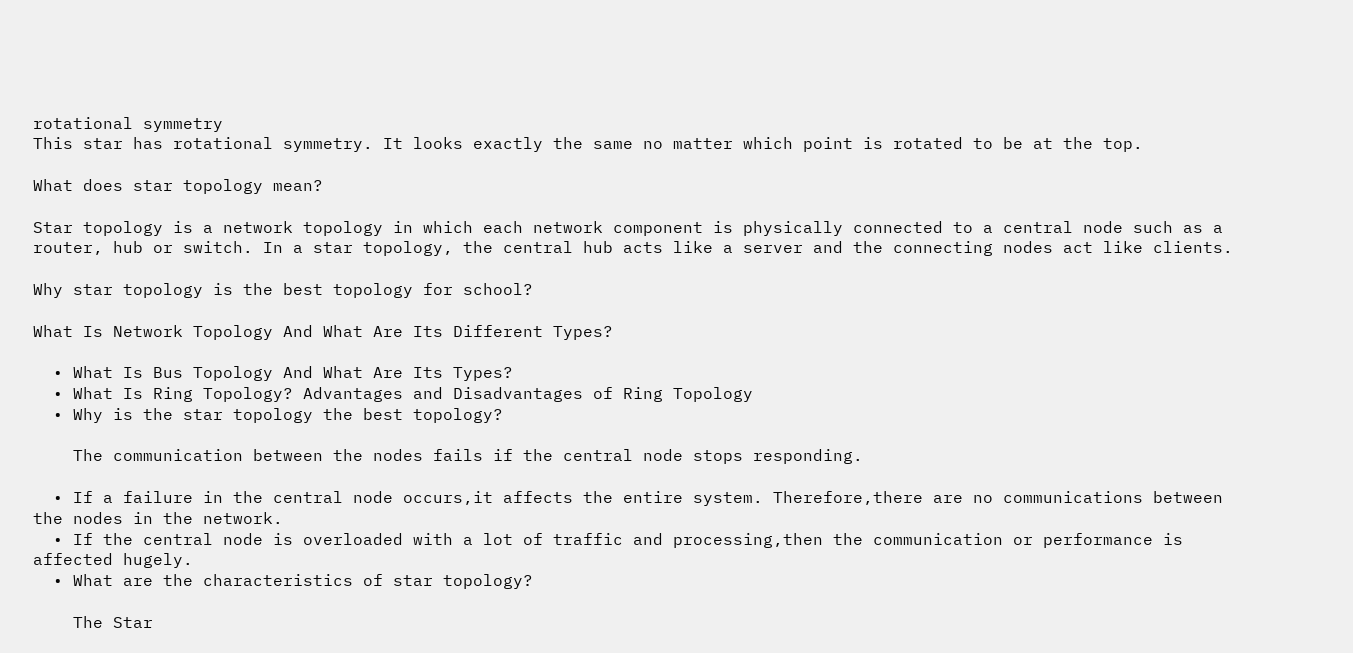rotational symmetry
This star has rotational symmetry. It looks exactly the same no matter which point is rotated to be at the top.

What does star topology mean?

Star topology is a network topology in which each network component is physically connected to a central node such as a router, hub or switch. In a star topology, the central hub acts like a server and the connecting nodes act like clients.

Why star topology is the best topology for school?

What Is Network Topology And What Are Its Different Types?

  • What Is Bus Topology And What Are Its Types?
  • What Is Ring Topology? Advantages and Disadvantages of Ring Topology
  • Why is the star topology the best topology?

    The communication between the nodes fails if the central node stops responding.

  • If a failure in the central node occurs,it affects the entire system. Therefore,there are no communications between the nodes in the network.
  • If the central node is overloaded with a lot of traffic and processing,then the communication or performance is affected hugely.
  • What are the characteristics of star topology?

    The Star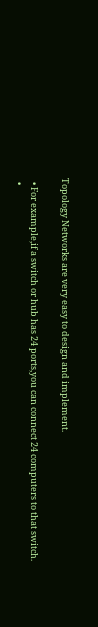Topology Networks are very easy to design and implement.

  • For example,if a switch or hub has 24 ports,you can connect 24 computers to that switch.
  •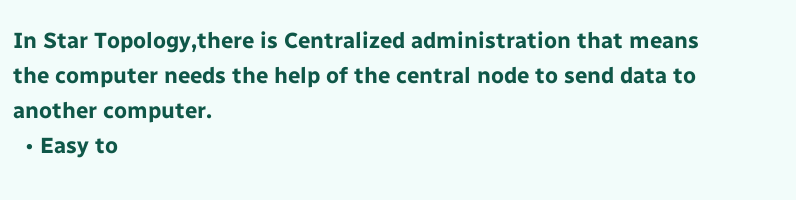In Star Topology,there is Centralized administration that means the computer needs the help of the central node to send data to another computer.
  • Easy to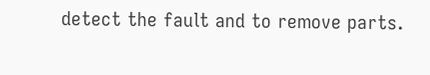detect the fault and to remove parts.